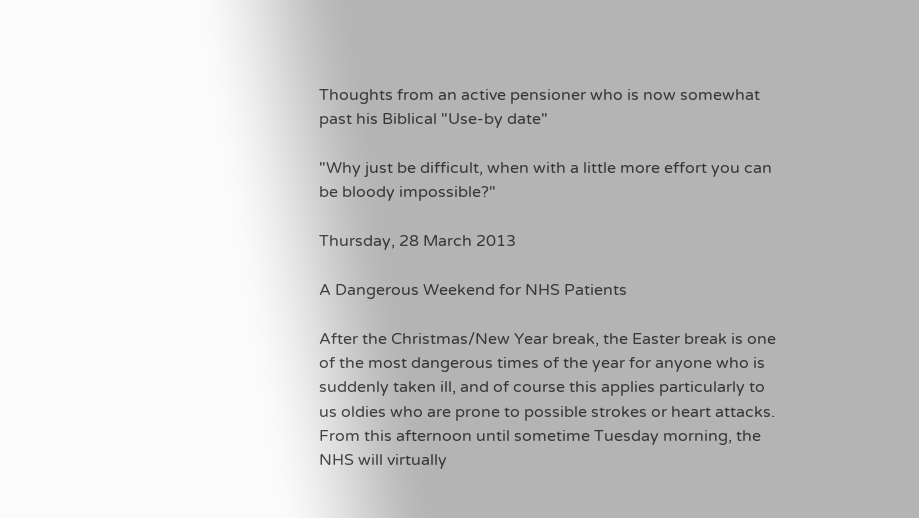Thoughts from an active pensioner who is now somewhat past his Biblical "Use-by date"

"Why just be difficult, when with a little more effort you can be bloody impossible?"

Thursday, 28 March 2013

A Dangerous Weekend for NHS Patients

After the Christmas/New Year break, the Easter break is one of the most dangerous times of the year for anyone who is suddenly taken ill, and of course this applies particularly to us oldies who are prone to possible strokes or heart attacks.
From this afternoon until sometime Tuesday morning, the NHS will virtually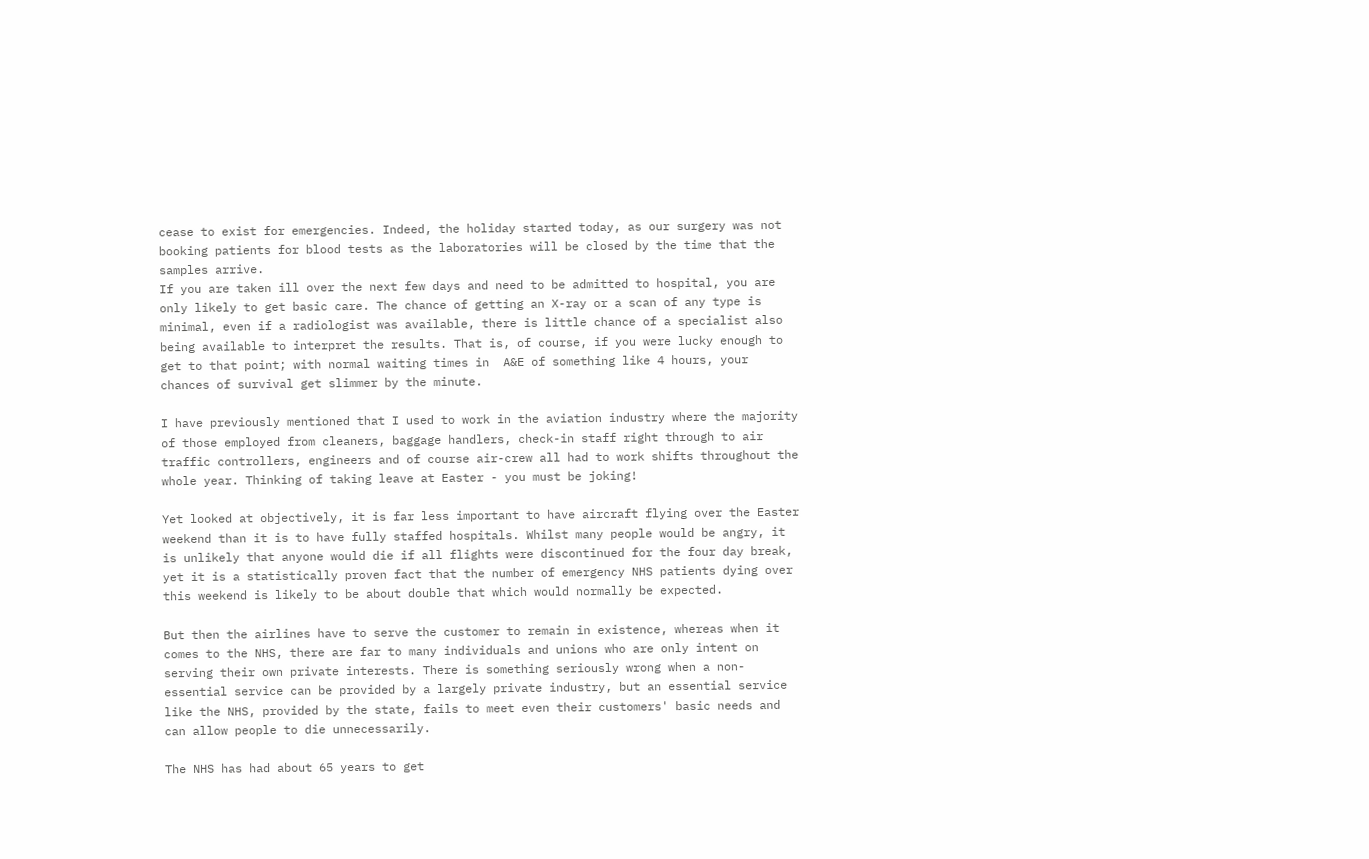cease to exist for emergencies. Indeed, the holiday started today, as our surgery was not booking patients for blood tests as the laboratories will be closed by the time that the samples arrive.
If you are taken ill over the next few days and need to be admitted to hospital, you are only likely to get basic care. The chance of getting an X-ray or a scan of any type is minimal, even if a radiologist was available, there is little chance of a specialist also being available to interpret the results. That is, of course, if you were lucky enough to get to that point; with normal waiting times in  A&E of something like 4 hours, your chances of survival get slimmer by the minute.

I have previously mentioned that I used to work in the aviation industry where the majority of those employed from cleaners, baggage handlers, check-in staff right through to air traffic controllers, engineers and of course air-crew all had to work shifts throughout the whole year. Thinking of taking leave at Easter - you must be joking!

Yet looked at objectively, it is far less important to have aircraft flying over the Easter weekend than it is to have fully staffed hospitals. Whilst many people would be angry, it is unlikely that anyone would die if all flights were discontinued for the four day break, yet it is a statistically proven fact that the number of emergency NHS patients dying over this weekend is likely to be about double that which would normally be expected.

But then the airlines have to serve the customer to remain in existence, whereas when it comes to the NHS, there are far to many individuals and unions who are only intent on serving their own private interests. There is something seriously wrong when a non-essential service can be provided by a largely private industry, but an essential service like the NHS, provided by the state, fails to meet even their customers' basic needs and can allow people to die unnecessarily.

The NHS has had about 65 years to get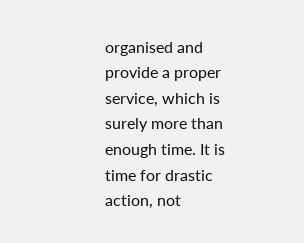organised and provide a proper service, which is surely more than enough time. It is time for drastic action, not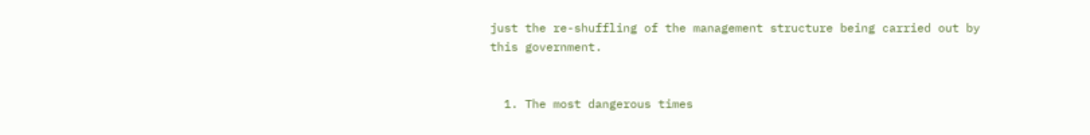just the re-shuffling of the management structure being carried out by this government.


  1. The most dangerous times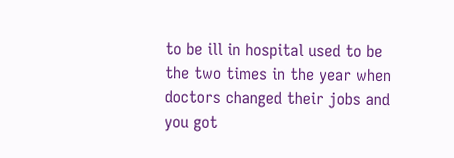to be ill in hospital used to be the two times in the year when doctors changed their jobs and you got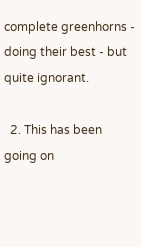complete greenhorns - doing their best - but quite ignorant.

  2. This has been going on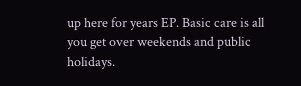up here for years EP. Basic care is all you get over weekends and public holidays.